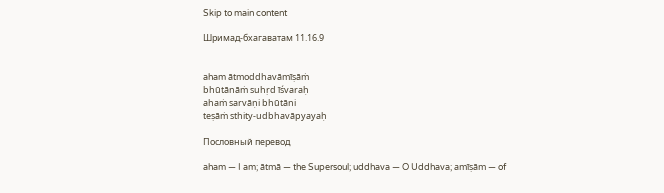Skip to main content

Шримад-бхагаватам 11.16.9


aham ātmoddhavāmīṣāṁ
bhūtānāṁ suhṛd īśvaraḥ
ahaṁ sarvāṇi bhūtāni
teṣāṁ sthity-udbhavāpyayaḥ

Пословный перевод

aham — I am; ātmā — the Supersoul; uddhava — O Uddhava; amīṣām — of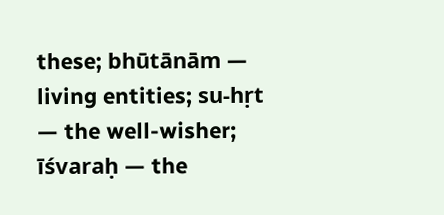these; bhūtānām — living entities; su-hṛt — the well-wisher; īśvaraḥ — the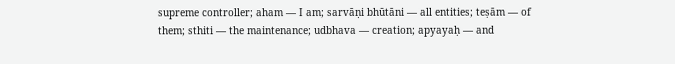supreme controller; aham — I am; sarvāṇi bhūtāni — all entities; teṣām — of them; sthiti — the maintenance; udbhava — creation; apyayaḥ — and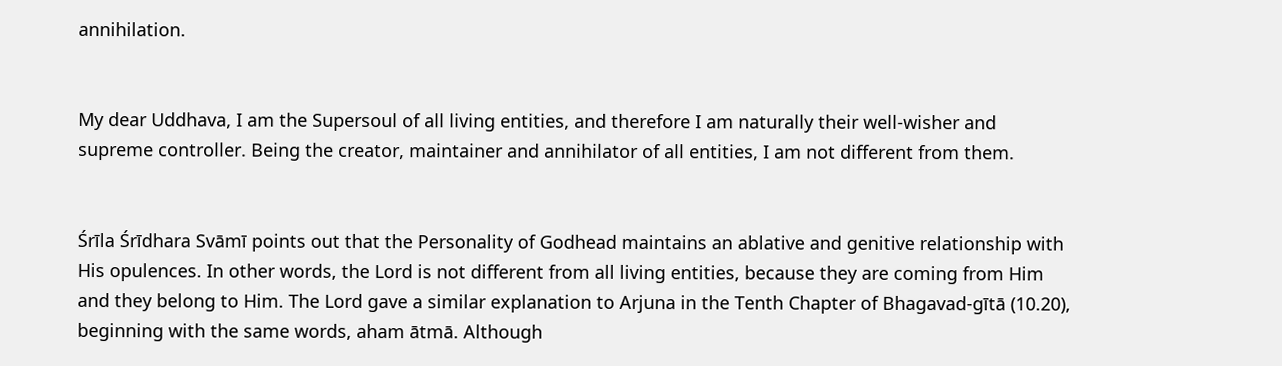annihilation.


My dear Uddhava, I am the Supersoul of all living entities, and therefore I am naturally their well-wisher and supreme controller. Being the creator, maintainer and annihilator of all entities, I am not different from them.


Śrīla Śrīdhara Svāmī points out that the Personality of Godhead maintains an ablative and genitive relationship with His opulences. In other words, the Lord is not different from all living entities, because they are coming from Him and they belong to Him. The Lord gave a similar explanation to Arjuna in the Tenth Chapter of Bhagavad-gītā (10.20), beginning with the same words, aham ātmā. Although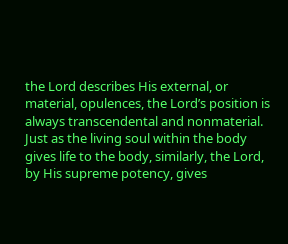the Lord describes His external, or material, opulences, the Lord’s position is always transcendental and nonmaterial. Just as the living soul within the body gives life to the body, similarly, the Lord, by His supreme potency, gives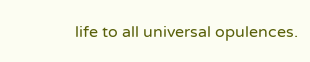life to all universal opulences.